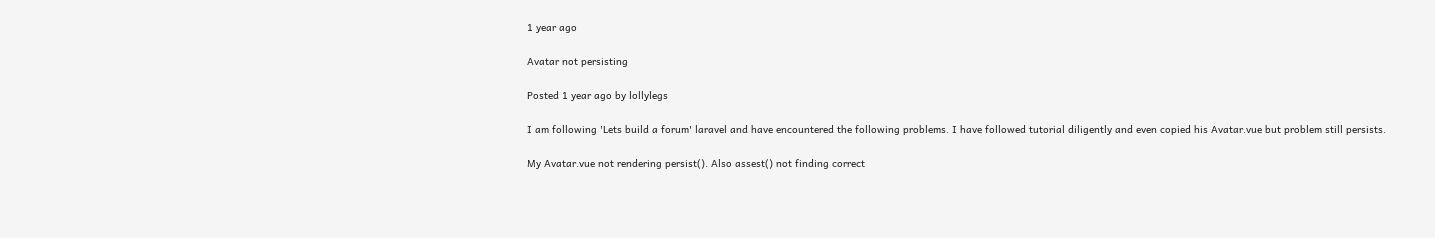1 year ago

Avatar not persisting

Posted 1 year ago by lollylegs

I am following 'Lets build a forum' laravel and have encountered the following problems. I have followed tutorial diligently and even copied his Avatar.vue but problem still persists.

My Avatar.vue not rendering persist(). Also assest() not finding correct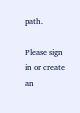path.

Please sign in or create an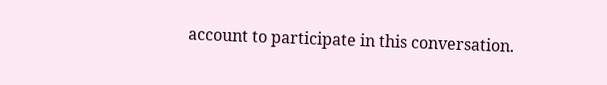account to participate in this conversation.